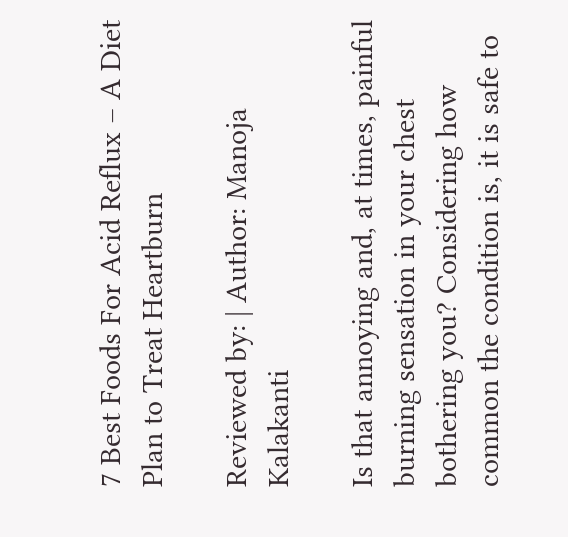7 Best Foods For Acid Reflux – A Diet Plan to Treat Heartburn

Reviewed by: | Author: Manoja Kalakanti

Is that annoying and, at times, painful burning sensation in your chest bothering you? Considering how common the condition is, it is safe to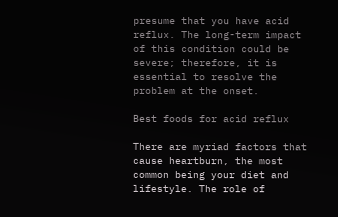presume that you have acid reflux. The long-term impact of this condition could be severe; therefore, it is essential to resolve the problem at the onset.

Best foods for acid reflux

There are myriad factors that cause heartburn, the most common being your diet and lifestyle. The role of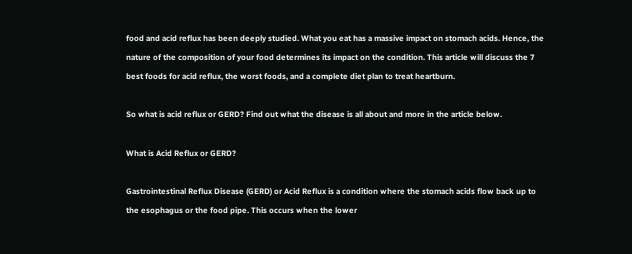food and acid reflux has been deeply studied. What you eat has a massive impact on stomach acids. Hence, the nature of the composition of your food determines its impact on the condition. This article will discuss the 7 best foods for acid reflux, the worst foods, and a complete diet plan to treat heartburn.

So what is acid reflux or GERD? Find out what the disease is all about and more in the article below.

What is Acid Reflux or GERD?

Gastrointestinal Reflux Disease (GERD) or Acid Reflux is a condition where the stomach acids flow back up to the esophagus or the food pipe. This occurs when the lower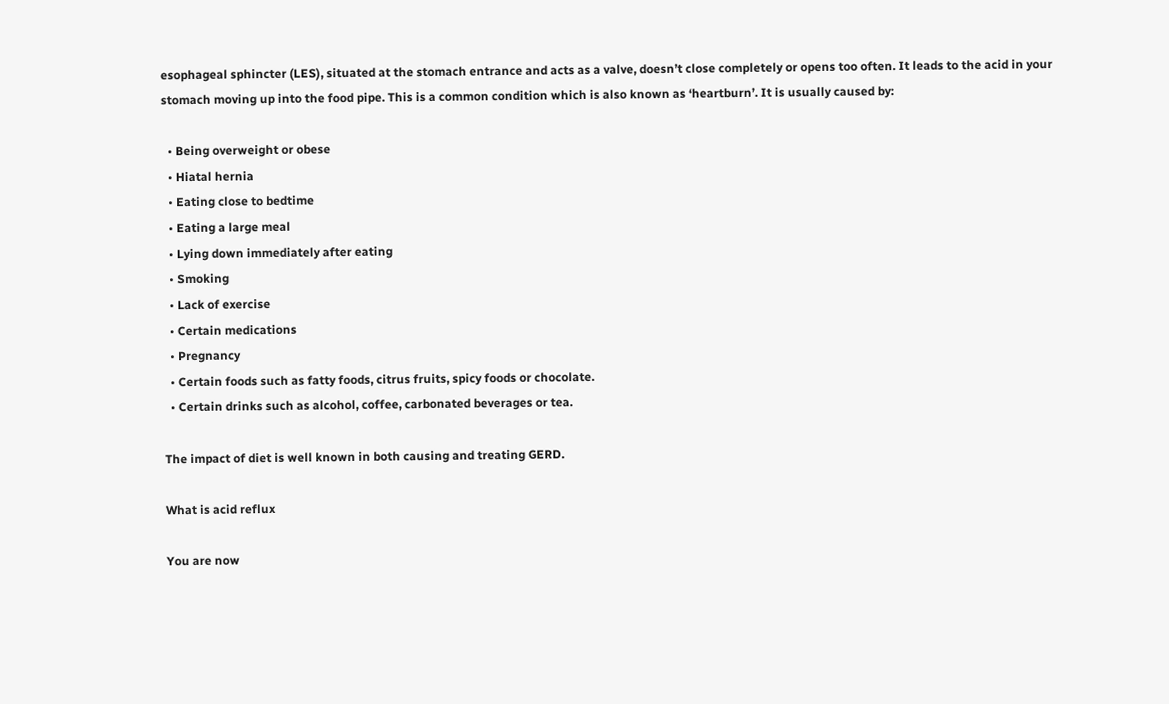esophageal sphincter (LES), situated at the stomach entrance and acts as a valve, doesn’t close completely or opens too often. It leads to the acid in your stomach moving up into the food pipe. This is a common condition which is also known as ‘heartburn’. It is usually caused by:

  • Being overweight or obese
  • Hiatal hernia
  • Eating close to bedtime
  • Eating a large meal
  • Lying down immediately after eating
  • Smoking
  • Lack of exercise
  • Certain medications
  • Pregnancy
  • Certain foods such as fatty foods, citrus fruits, spicy foods or chocolate.
  • Certain drinks such as alcohol, coffee, carbonated beverages or tea.

The impact of diet is well known in both causing and treating GERD.

What is acid reflux

You are now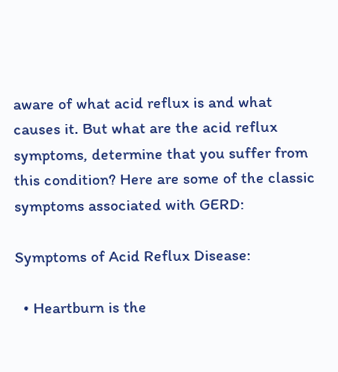aware of what acid reflux is and what causes it. But what are the acid reflux symptoms, determine that you suffer from this condition? Here are some of the classic symptoms associated with GERD:

Symptoms of Acid Reflux Disease:

  • Heartburn is the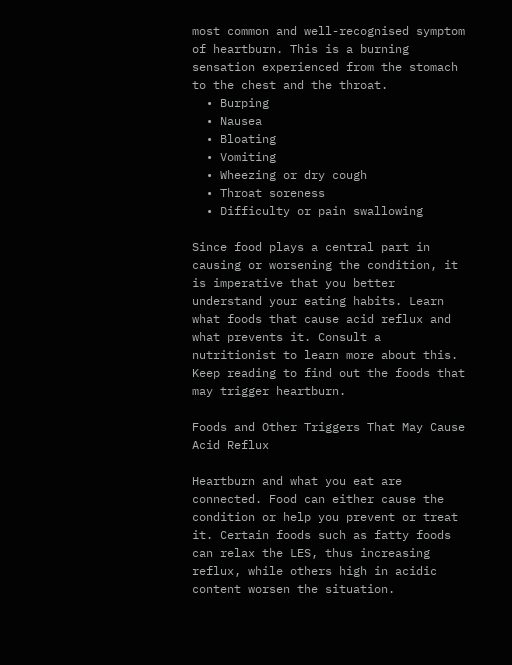most common and well-recognised symptom of heartburn. This is a burning sensation experienced from the stomach to the chest and the throat.
  • Burping
  • Nausea
  • Bloating
  • Vomiting
  • Wheezing or dry cough
  • Throat soreness
  • Difficulty or pain swallowing

Since food plays a central part in causing or worsening the condition, it is imperative that you better understand your eating habits. Learn what foods that cause acid reflux and what prevents it. Consult a nutritionist to learn more about this. Keep reading to find out the foods that may trigger heartburn.

Foods and Other Triggers That May Cause Acid Reflux

Heartburn and what you eat are connected. Food can either cause the condition or help you prevent or treat it. Certain foods such as fatty foods can relax the LES, thus increasing reflux, while others high in acidic content worsen the situation.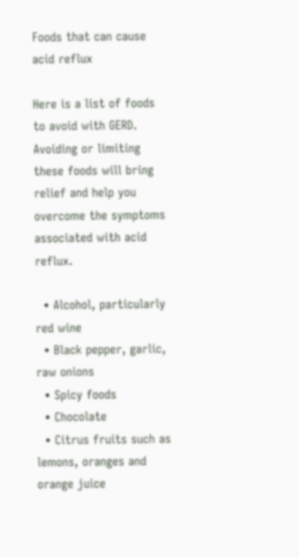Foods that can cause acid reflux

Here is a list of foods to avoid with GERD. Avoiding or limiting these foods will bring relief and help you overcome the symptoms associated with acid reflux.

  • Alcohol, particularly red wine
  • Black pepper, garlic, raw onions
  • Spicy foods
  • Chocolate
  • Citrus fruits such as lemons, oranges and orange juice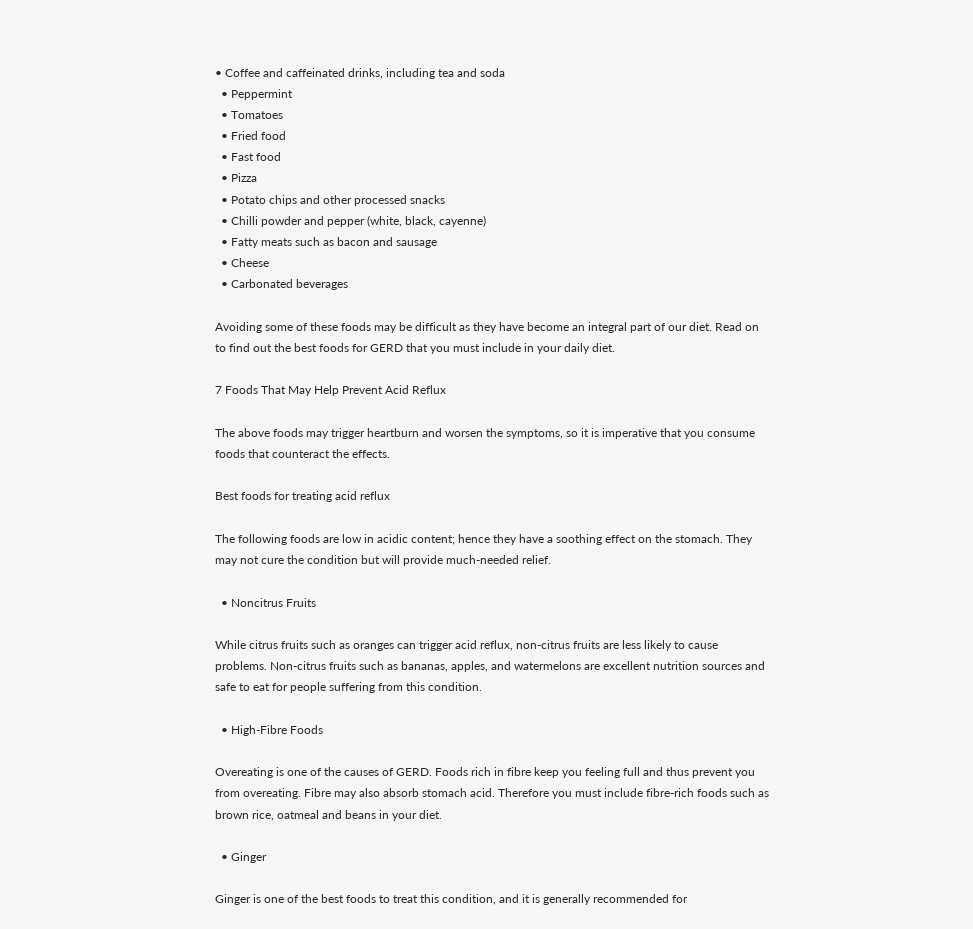• Coffee and caffeinated drinks, including tea and soda
  • Peppermint
  • Tomatoes
  • Fried food
  • Fast food
  • Pizza
  • Potato chips and other processed snacks
  • Chilli powder and pepper (white, black, cayenne)
  • Fatty meats such as bacon and sausage
  • Cheese
  • Carbonated beverages

Avoiding some of these foods may be difficult as they have become an integral part of our diet. Read on to find out the best foods for GERD that you must include in your daily diet.

7 Foods That May Help Prevent Acid Reflux

The above foods may trigger heartburn and worsen the symptoms, so it is imperative that you consume foods that counteract the effects.

Best foods for treating acid reflux

The following foods are low in acidic content; hence they have a soothing effect on the stomach. They may not cure the condition but will provide much-needed relief.

  • Noncitrus Fruits

While citrus fruits such as oranges can trigger acid reflux, non-citrus fruits are less likely to cause problems. Non-citrus fruits such as bananas, apples, and watermelons are excellent nutrition sources and safe to eat for people suffering from this condition.

  • High-Fibre Foods

Overeating is one of the causes of GERD. Foods rich in fibre keep you feeling full and thus prevent you from overeating. Fibre may also absorb stomach acid. Therefore you must include fibre-rich foods such as brown rice, oatmeal and beans in your diet.

  • Ginger

Ginger is one of the best foods to treat this condition, and it is generally recommended for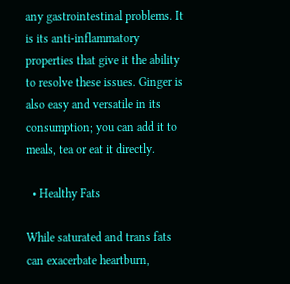any gastrointestinal problems. It is its anti-inflammatory properties that give it the ability to resolve these issues. Ginger is also easy and versatile in its consumption; you can add it to meals, tea or eat it directly.

  • Healthy Fats

While saturated and trans fats can exacerbate heartburn,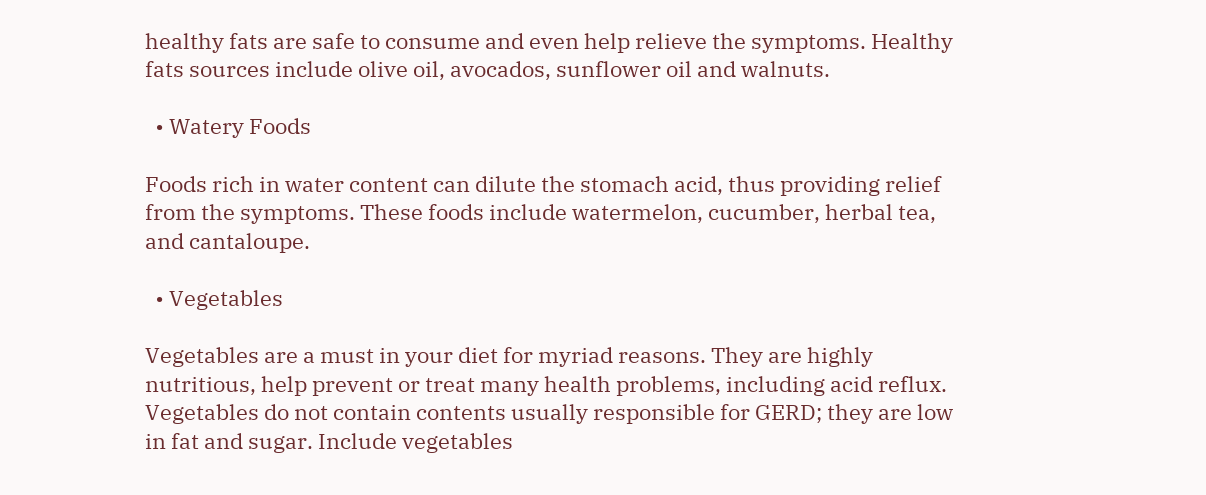healthy fats are safe to consume and even help relieve the symptoms. Healthy fats sources include olive oil, avocados, sunflower oil and walnuts.

  • Watery Foods

Foods rich in water content can dilute the stomach acid, thus providing relief from the symptoms. These foods include watermelon, cucumber, herbal tea, and cantaloupe.

  • Vegetables

Vegetables are a must in your diet for myriad reasons. They are highly nutritious, help prevent or treat many health problems, including acid reflux. Vegetables do not contain contents usually responsible for GERD; they are low in fat and sugar. Include vegetables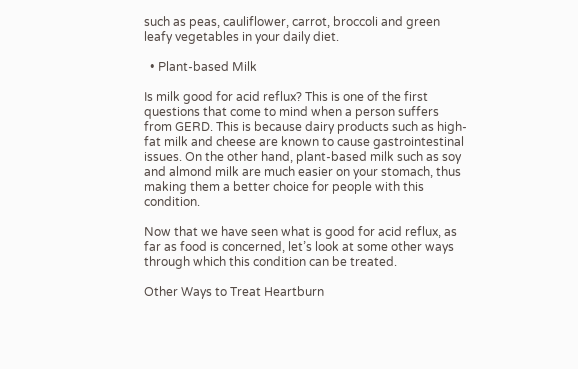such as peas, cauliflower, carrot, broccoli and green leafy vegetables in your daily diet.

  • Plant-based Milk

Is milk good for acid reflux? This is one of the first questions that come to mind when a person suffers from GERD. This is because dairy products such as high-fat milk and cheese are known to cause gastrointestinal issues. On the other hand, plant-based milk such as soy and almond milk are much easier on your stomach, thus making them a better choice for people with this condition.

Now that we have seen what is good for acid reflux, as far as food is concerned, let’s look at some other ways through which this condition can be treated.

Other Ways to Treat Heartburn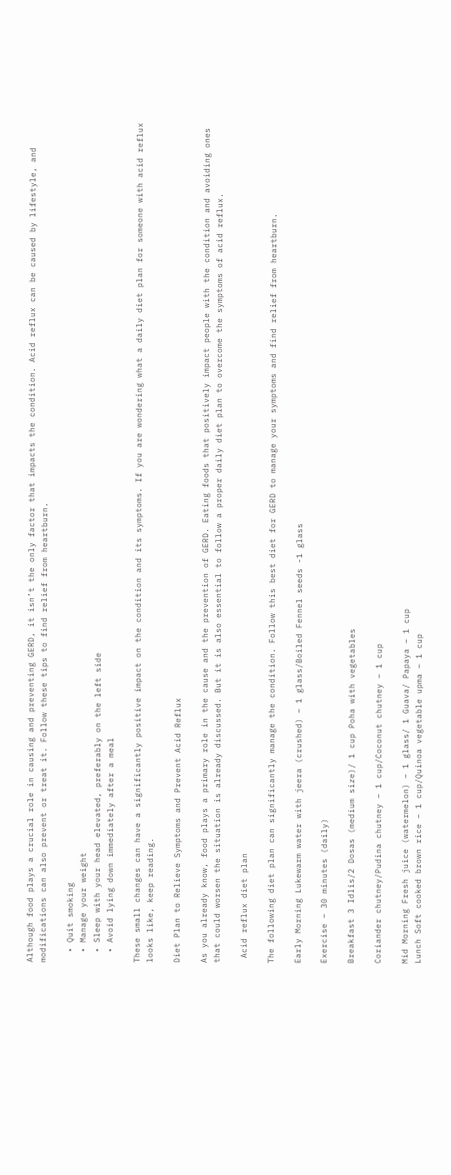Although food plays a crucial role in causing and preventing GERD, it isn’t the only factor that impacts the condition. Acid reflux can be caused by lifestyle, and modifications can also prevent or treat it. Follow these tips to find relief from heartburn.

  • Quit smoking
  • Manage your weight
  • Sleep with your head elevated, preferably on the left side
  • Avoid lying down immediately after a meal

These small changes can have a significantly positive impact on the condition and its symptoms. If you are wondering what a daily diet plan for someone with acid reflux looks like, keep reading.

Diet Plan to Relieve Symptoms and Prevent Acid Reflux

As you already know, food plays a primary role in the cause and the prevention of GERD. Eating foods that positively impact people with the condition and avoiding ones that could worsen the situation is already discussed. But it is also essential to follow a proper daily diet plan to overcome the symptoms of acid reflux.

 Acid reflux diet plan

The following diet plan can significantly manage the condition. Follow this best diet for GERD to manage your symptoms and find relief from heartburn.

Early Morning Lukewarm water with jeera (crushed) – 1 glass/Boiled Fennel seeds -1 glass

Exercise – 30 minutes (daily)

Breakfast 3 Idlis/2 Dosas (medium size)/ 1 cup Poha with vegetables

Coriander chutney/Pudina chutney – 1 cup/Coconut chutney – 1 cup

Mid Morning Fresh juice (watermelon) – 1 glass/ 1 Guava/ Papaya – 1 cup
Lunch Soft cooked brown rice – 1 cup/Quinoa vegetable upma – 1 cup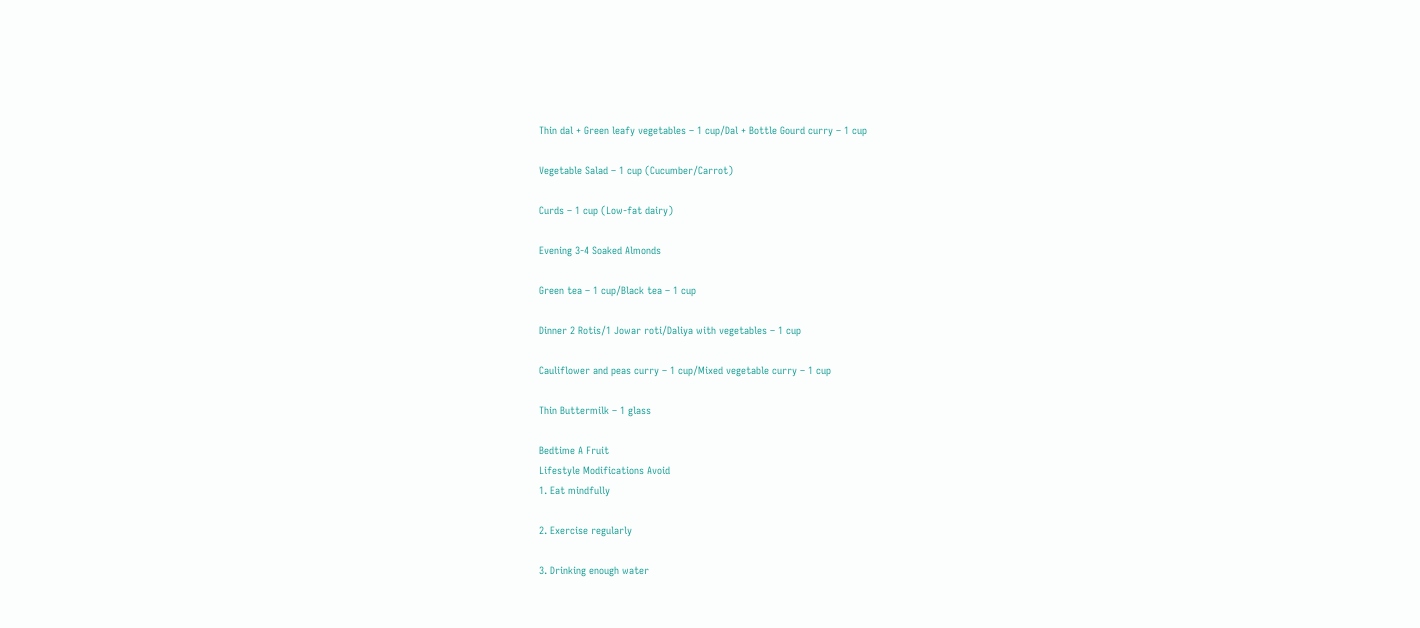Thin dal + Green leafy vegetables – 1 cup/Dal + Bottle Gourd curry – 1 cup

Vegetable Salad – 1 cup (Cucumber/Carrot)

Curds – 1 cup (Low-fat dairy)

Evening 3-4 Soaked Almonds

Green tea – 1 cup/Black tea – 1 cup

Dinner 2 Rotis/1 Jowar roti/Daliya with vegetables – 1 cup

Cauliflower and peas curry – 1 cup/Mixed vegetable curry – 1 cup

Thin Buttermilk – 1 glass

Bedtime A Fruit
Lifestyle Modifications Avoid
1. Eat mindfully

2. Exercise regularly

3. Drinking enough water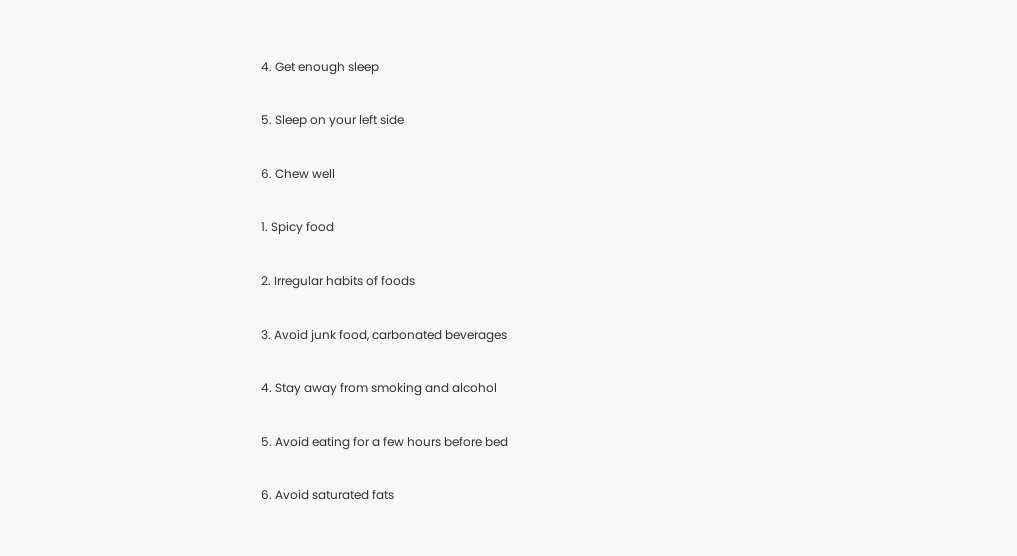4. Get enough sleep

5. Sleep on your left side

6. Chew well

1. Spicy food

2. Irregular habits of foods

3. Avoid junk food, carbonated beverages

4. Stay away from smoking and alcohol

5. Avoid eating for a few hours before bed

6. Avoid saturated fats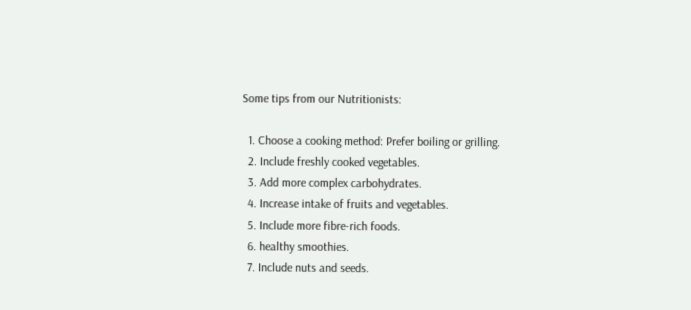Some tips from our Nutritionists:

  1. Choose a cooking method: Prefer boiling or grilling.
  2. Include freshly cooked vegetables.
  3. Add more complex carbohydrates.
  4. Increase intake of fruits and vegetables.
  5. Include more fibre-rich foods.
  6. healthy smoothies.
  7. Include nuts and seeds.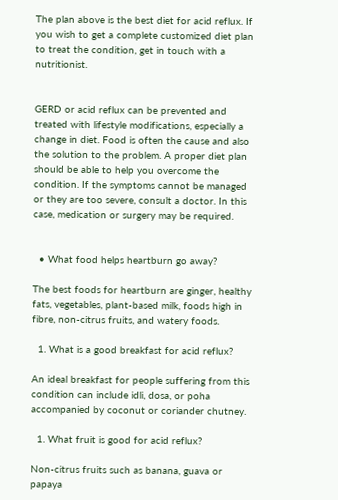The plan above is the best diet for acid reflux. If you wish to get a complete customized diet plan to treat the condition, get in touch with a nutritionist.


GERD or acid reflux can be prevented and treated with lifestyle modifications, especially a change in diet. Food is often the cause and also the solution to the problem. A proper diet plan should be able to help you overcome the condition. If the symptoms cannot be managed or they are too severe, consult a doctor. In this case, medication or surgery may be required.


  • What food helps heartburn go away?

The best foods for heartburn are ginger, healthy fats, vegetables, plant-based milk, foods high in fibre, non-citrus fruits, and watery foods.

  1. What is a good breakfast for acid reflux?

An ideal breakfast for people suffering from this condition can include idli, dosa, or poha accompanied by coconut or coriander chutney.

  1. What fruit is good for acid reflux?

Non-citrus fruits such as banana, guava or papaya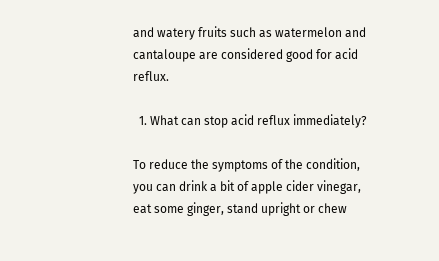and watery fruits such as watermelon and cantaloupe are considered good for acid reflux.

  1. What can stop acid reflux immediately?

To reduce the symptoms of the condition, you can drink a bit of apple cider vinegar, eat some ginger, stand upright or chew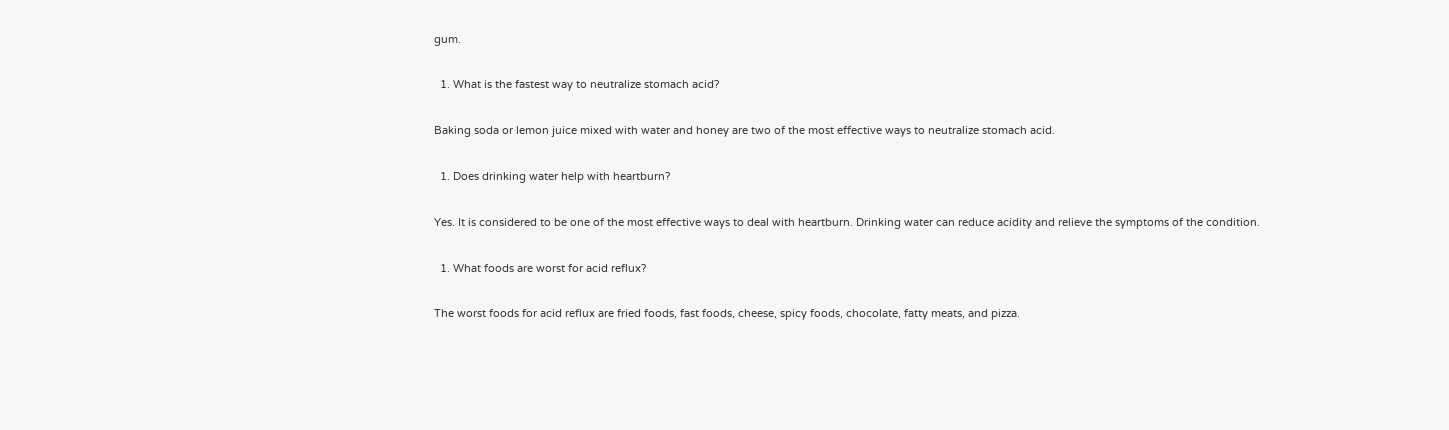gum.

  1. What is the fastest way to neutralize stomach acid?

Baking soda or lemon juice mixed with water and honey are two of the most effective ways to neutralize stomach acid.

  1. Does drinking water help with heartburn?

Yes. It is considered to be one of the most effective ways to deal with heartburn. Drinking water can reduce acidity and relieve the symptoms of the condition.

  1. What foods are worst for acid reflux?

The worst foods for acid reflux are fried foods, fast foods, cheese, spicy foods, chocolate, fatty meats, and pizza.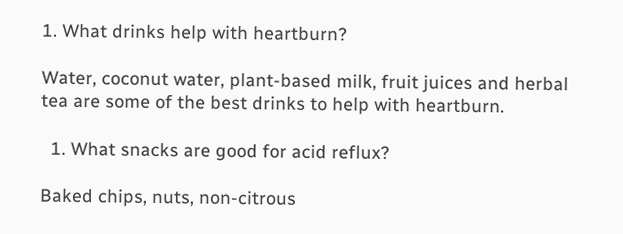1. What drinks help with heartburn?

Water, coconut water, plant-based milk, fruit juices and herbal tea are some of the best drinks to help with heartburn.

  1. What snacks are good for acid reflux?

Baked chips, nuts, non-citrous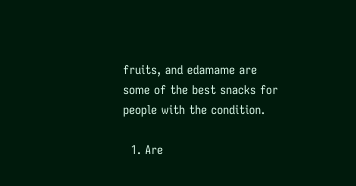fruits, and edamame are some of the best snacks for people with the condition.

  1. Are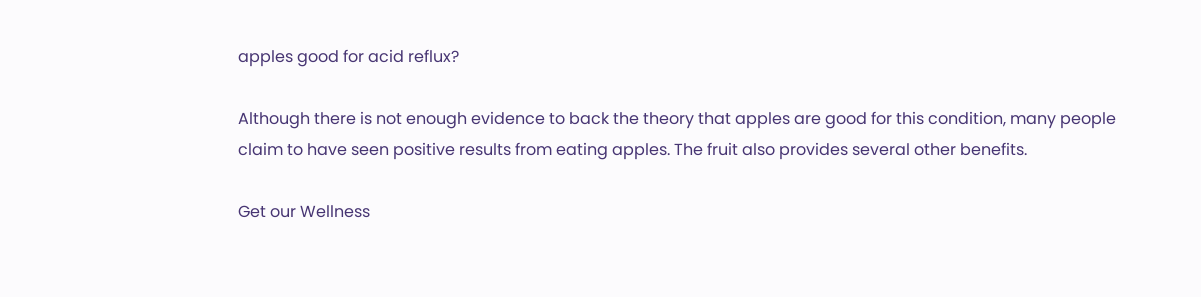apples good for acid reflux?

Although there is not enough evidence to back the theory that apples are good for this condition, many people claim to have seen positive results from eating apples. The fruit also provides several other benefits.

Get our Wellness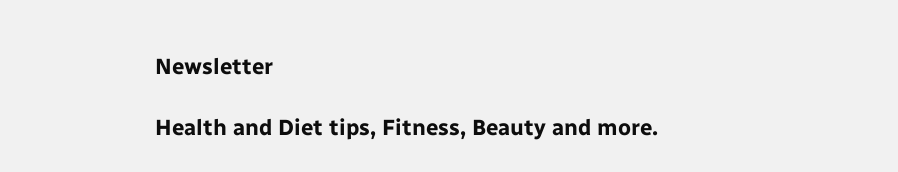Newsletter

Health and Diet tips, Fitness, Beauty and more.